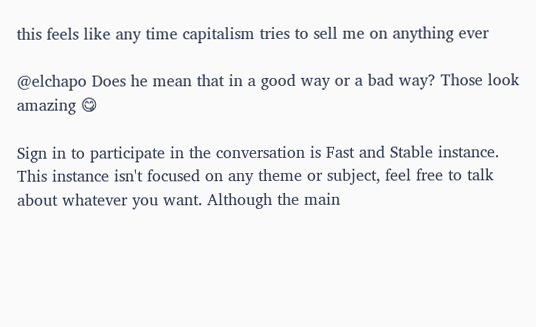this feels like any time capitalism tries to sell me on anything ever

@elchapo Does he mean that in a good way or a bad way? Those look amazing 😋

Sign in to participate in the conversation is Fast and Stable instance.
This instance isn't focused on any theme or subject, feel free to talk about whatever you want. Although the main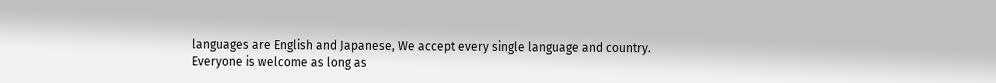languages are English and Japanese, We accept every single language and country.
Everyone is welcome as long as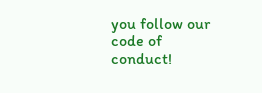you follow our code of conduct!